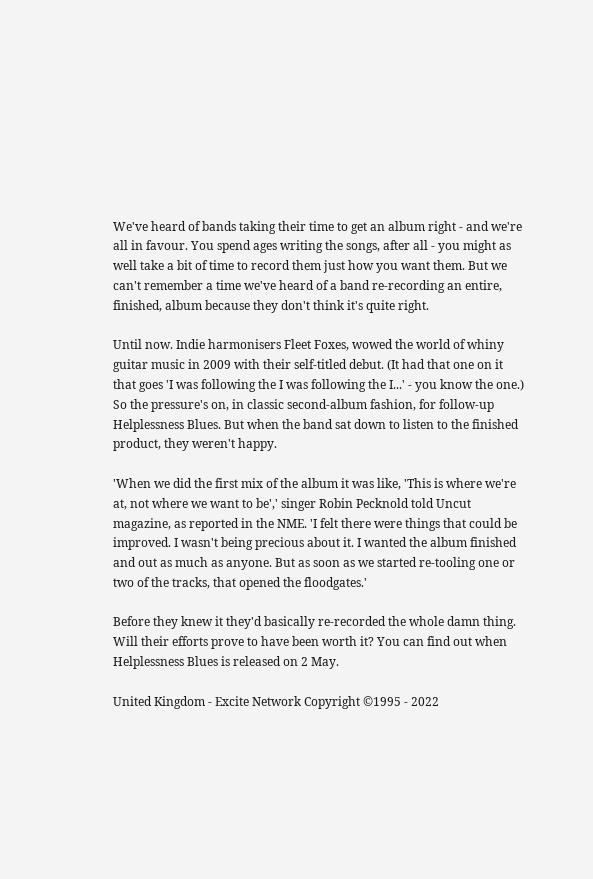We've heard of bands taking their time to get an album right - and we're all in favour. You spend ages writing the songs, after all - you might as well take a bit of time to record them just how you want them. But we can't remember a time we've heard of a band re-recording an entire, finished, album because they don't think it's quite right.

Until now. Indie harmonisers Fleet Foxes, wowed the world of whiny guitar music in 2009 with their self-titled debut. (It had that one on it that goes 'I was following the I was following the I...' - you know the one.) So the pressure's on, in classic second-album fashion, for follow-up Helplessness Blues. But when the band sat down to listen to the finished product, they weren't happy.

'When we did the first mix of the album it was like, 'This is where we're at, not where we want to be',' singer Robin Pecknold told Uncut magazine, as reported in the NME. 'I felt there were things that could be improved. I wasn't being precious about it. I wanted the album finished and out as much as anyone. But as soon as we started re-tooling one or two of the tracks, that opened the floodgates.'

Before they knew it they'd basically re-recorded the whole damn thing. Will their efforts prove to have been worth it? You can find out when Helplessness Blues is released on 2 May.

United Kingdom - Excite Network Copyright ©1995 - 2022